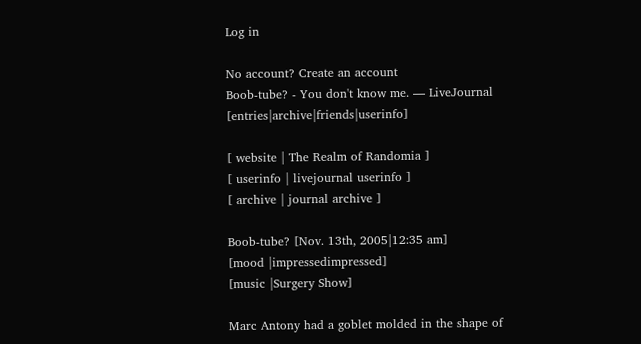Log in

No account? Create an account
Boob-tube? - You don't know me. — LiveJournal [entries|archive|friends|userinfo]

[ website | The Realm of Randomia ]
[ userinfo | livejournal userinfo ]
[ archive | journal archive ]

Boob-tube? [Nov. 13th, 2005|12:35 am]
[mood |impressedimpressed]
[music |Surgery Show]

Marc Antony had a goblet molded in the shape of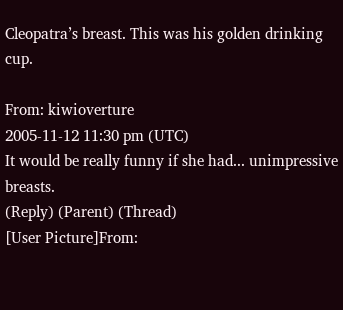Cleopatra’s breast. This was his golden drinking cup.

From: kiwioverture
2005-11-12 11:30 pm (UTC)
It would be really funny if she had... unimpressive breasts.
(Reply) (Parent) (Thread)
[User Picture]From: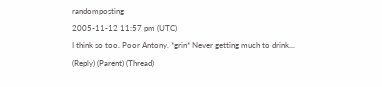randomposting
2005-11-12 11:57 pm (UTC)
I think so too. Poor Antony. *grin* Never getting much to drink...
(Reply) (Parent) (Thread)